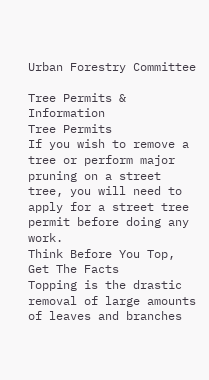Urban Forestry Committee

Tree Permits & Information
Tree Permits
If you wish to remove a tree or perform major pruning on a street tree, you will need to apply for a street tree permit before doing any work.
Think Before You Top, Get The Facts
Topping is the drastic removal of large amounts of leaves and branches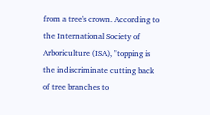from a tree's crown. According to the International Society of Arboriculture (ISA), "topping is the indiscriminate cutting back of tree branches to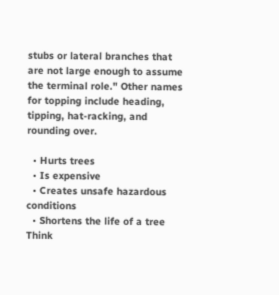stubs or lateral branches that are not large enough to assume the terminal role." Other names for topping include heading, tipping, hat-racking, and rounding over.

  • Hurts trees
  • Is expensive
  • Creates unsafe hazardous conditions
  • Shortens the life of a tree
Think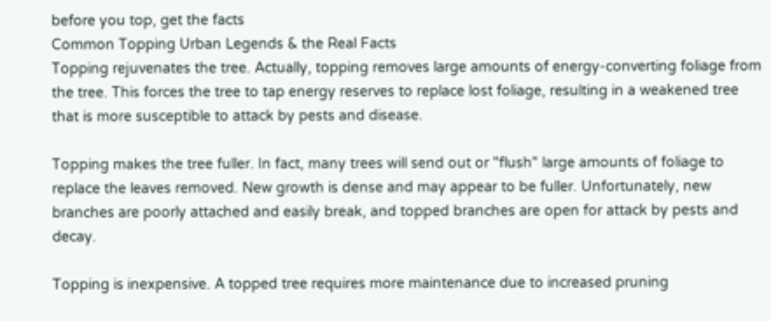before you top, get the facts
Common Topping Urban Legends & the Real Facts
Topping rejuvenates the tree. Actually, topping removes large amounts of energy-converting foliage from the tree. This forces the tree to tap energy reserves to replace lost foliage, resulting in a weakened tree that is more susceptible to attack by pests and disease.

Topping makes the tree fuller. In fact, many trees will send out or "flush" large amounts of foliage to replace the leaves removed. New growth is dense and may appear to be fuller. Unfortunately, new branches are poorly attached and easily break, and topped branches are open for attack by pests and decay.

Topping is inexpensive. A topped tree requires more maintenance due to increased pruning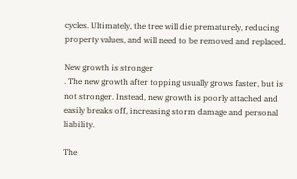cycles. Ultimately, the tree will die prematurely, reducing property values, and will need to be removed and replaced.

New growth is stronger
. The new growth after topping usually grows faster, but is not stronger. Instead, new growth is poorly attached and easily breaks off, increasing storm damage and personal liability.

The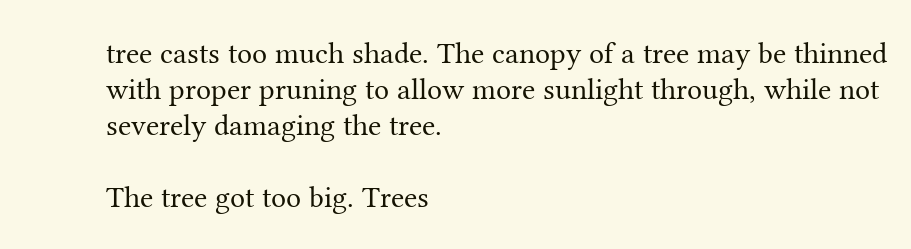tree casts too much shade. The canopy of a tree may be thinned with proper pruning to allow more sunlight through, while not severely damaging the tree.

The tree got too big. Trees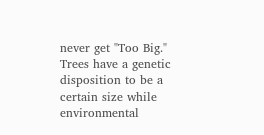never get "Too Big." Trees have a genetic disposition to be a certain size while environmental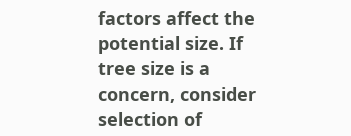factors affect the potential size. If tree size is a concern, consider selection of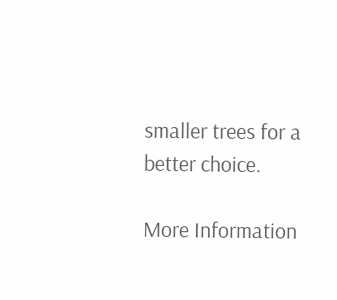smaller trees for a better choice.

More Information